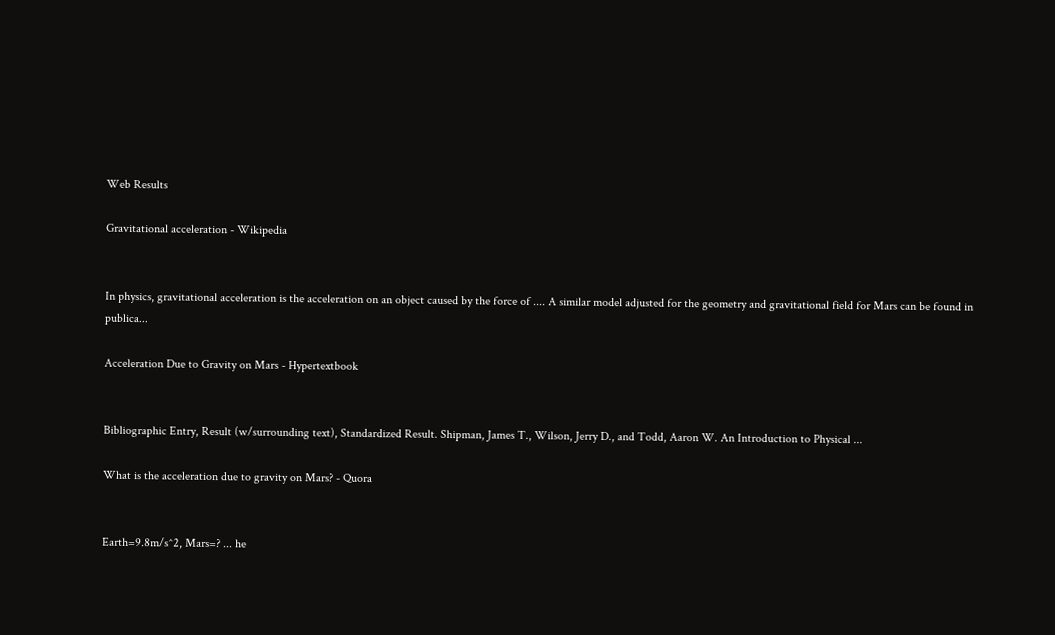Web Results

Gravitational acceleration - Wikipedia


In physics, gravitational acceleration is the acceleration on an object caused by the force of .... A similar model adjusted for the geometry and gravitational field for Mars can be found in publica...

Acceleration Due to Gravity on Mars - Hypertextbook


Bibliographic Entry, Result (w/surrounding text), Standardized Result. Shipman, James T., Wilson, Jerry D., and Todd, Aaron W. An Introduction to Physical ...

What is the acceleration due to gravity on Mars? - Quora


Earth=9.8m/s^2, Mars=? ... he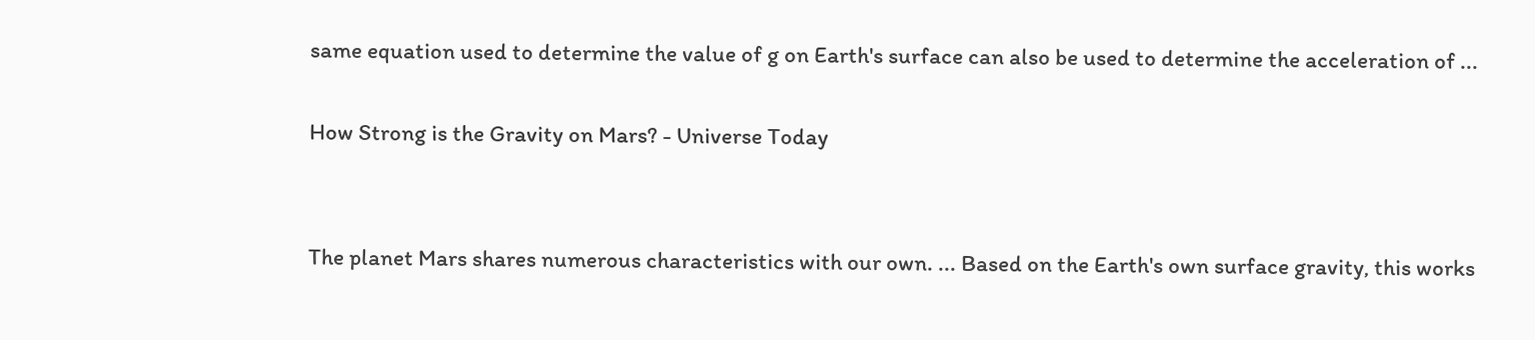same equation used to determine the value of g on Earth's surface can also be used to determine the acceleration of ...

How Strong is the Gravity on Mars? - Universe Today


The planet Mars shares numerous characteristics with our own. ... Based on the Earth's own surface gravity, this works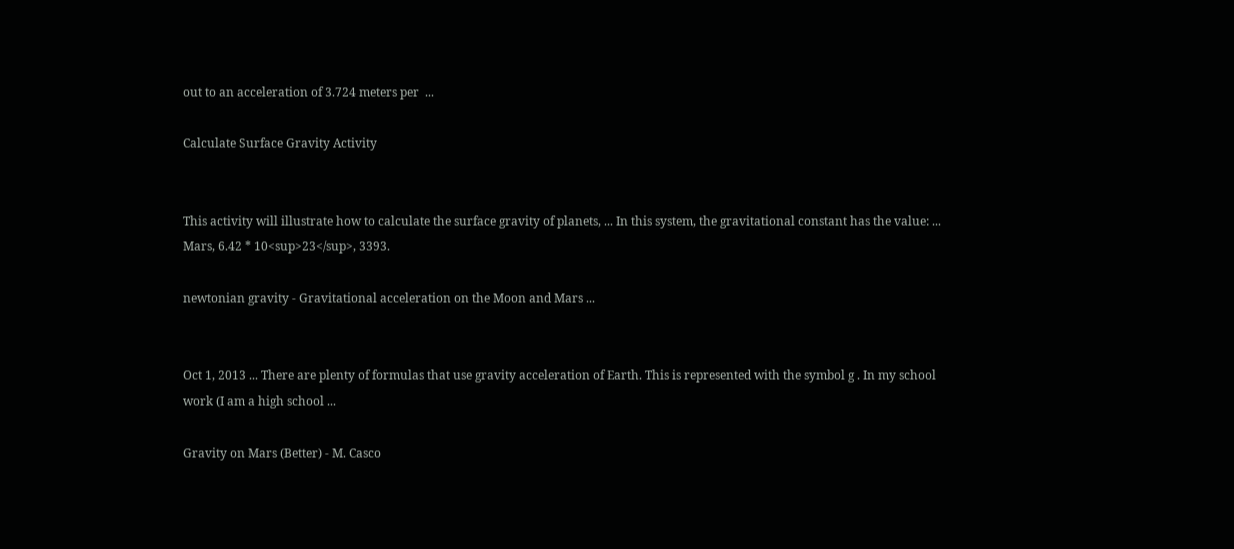out to an acceleration of 3.724 meters per  ...

Calculate Surface Gravity Activity


This activity will illustrate how to calculate the surface gravity of planets, ... In this system, the gravitational constant has the value: ... Mars, 6.42 * 10<sup>23</sup>, 3393.

newtonian gravity - Gravitational acceleration on the Moon and Mars ...


Oct 1, 2013 ... There are plenty of formulas that use gravity acceleration of Earth. This is represented with the symbol g . In my school work (I am a high school ...

Gravity on Mars (Better) - M. Casco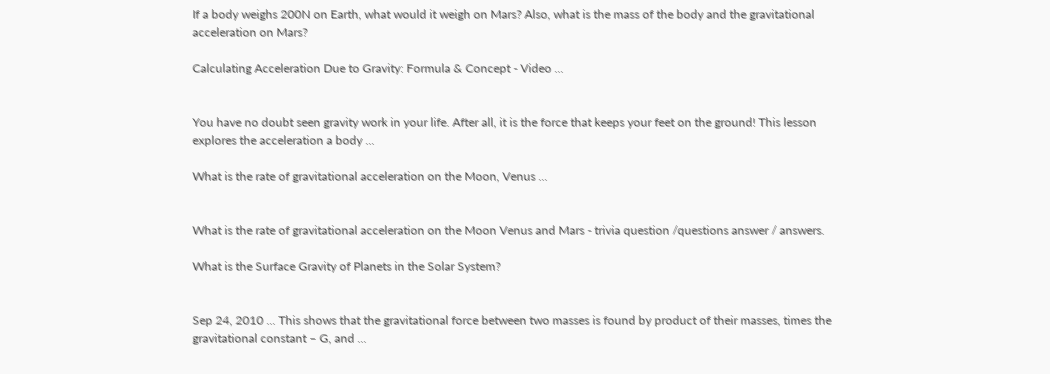If a body weighs 200N on Earth, what would it weigh on Mars? Also, what is the mass of the body and the gravitational acceleration on Mars?

Calculating Acceleration Due to Gravity: Formula & Concept - Video ...


You have no doubt seen gravity work in your life. After all, it is the force that keeps your feet on the ground! This lesson explores the acceleration a body ...

What is the rate of gravitational acceleration on the Moon, Venus ...


What is the rate of gravitational acceleration on the Moon Venus and Mars - trivia question /questions answer / answers.

What is the Surface Gravity of Planets in the Solar System?


Sep 24, 2010 ... This shows that the gravitational force between two masses is found by product of their masses, times the gravitational constant – G, and ...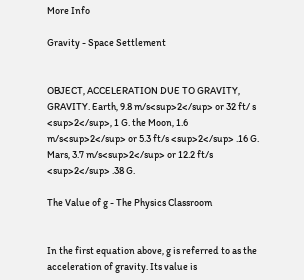More Info

Gravity - Space Settlement


OBJECT, ACCELERATION DUE TO GRAVITY, GRAVITY. Earth, 9.8 m/s<sup>2</sup> or 32 ft/ s <sup>2</sup>, 1 G. the Moon, 1.6 m/s<sup>2</sup> or 5.3 ft/s <sup>2</sup> .16 G. Mars, 3.7 m/s<sup>2</sup> or 12.2 ft/s <sup>2</sup> .38 G.

The Value of g - The Physics Classroom


In the first equation above, g is referred to as the acceleration of gravity. Its value is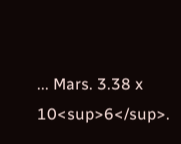... Mars. 3.38 x 10<sup>6</sup>.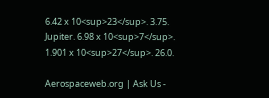6.42 x 10<sup>23</sup>. 3.75. Jupiter. 6.98 x 10<sup>7</sup>. 1.901 x 10<sup>27</sup>. 26.0.

Aerospaceweb.org | Ask Us -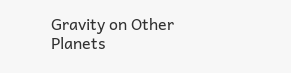Gravity on Other Planets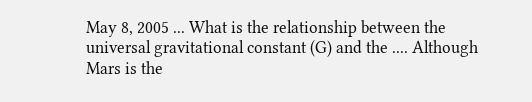May 8, 2005 ... What is the relationship between the universal gravitational constant (G) and the .... Although Mars is the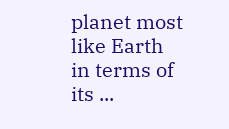planet most like Earth in terms of its ...